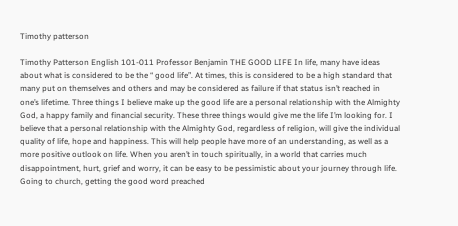Timothy patterson

Timothy Patterson English 101-011 Professor Benjamin THE GOOD LIFE In life, many have ideas about what is considered to be the “ good life”. At times, this is considered to be a high standard that many put on themselves and others and may be considered as failure if that status isn’t reached in one’s lifetime. Three things I believe make up the good life are a personal relationship with the Almighty God, a happy family and financial security. These three things would give me the life I’m looking for. I believe that a personal relationship with the Almighty God, regardless of religion, will give the individual quality of life, hope and happiness. This will help people have more of an understanding, as well as a more positive outlook on life. When you aren’t in touch spiritually, in a world that carries much disappointment, hurt, grief and worry, it can be easy to be pessimistic about your journey through life. Going to church, getting the good word preached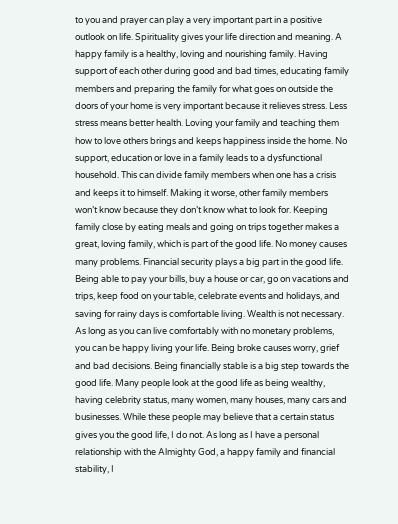to you and prayer can play a very important part in a positive outlook on life. Spirituality gives your life direction and meaning. A happy family is a healthy, loving and nourishing family. Having support of each other during good and bad times, educating family members and preparing the family for what goes on outside the doors of your home is very important because it relieves stress. Less stress means better health. Loving your family and teaching them how to love others brings and keeps happiness inside the home. No support, education or love in a family leads to a dysfunctional household. This can divide family members when one has a crisis and keeps it to himself. Making it worse, other family members won’t know because they don’t know what to look for. Keeping family close by eating meals and going on trips together makes a great, loving family, which is part of the good life. No money causes many problems. Financial security plays a big part in the good life. Being able to pay your bills, buy a house or car, go on vacations and trips, keep food on your table, celebrate events and holidays, and saving for rainy days is comfortable living. Wealth is not necessary. As long as you can live comfortably with no monetary problems, you can be happy living your life. Being broke causes worry, grief and bad decisions. Being financially stable is a big step towards the good life. Many people look at the good life as being wealthy, having celebrity status, many women, many houses, many cars and businesses. While these people may believe that a certain status gives you the good life, I do not. As long as I have a personal relationship with the Almighty God, a happy family and financial stability, I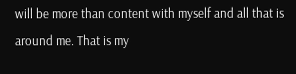will be more than content with myself and all that is around me. That is my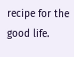recipe for the good life.